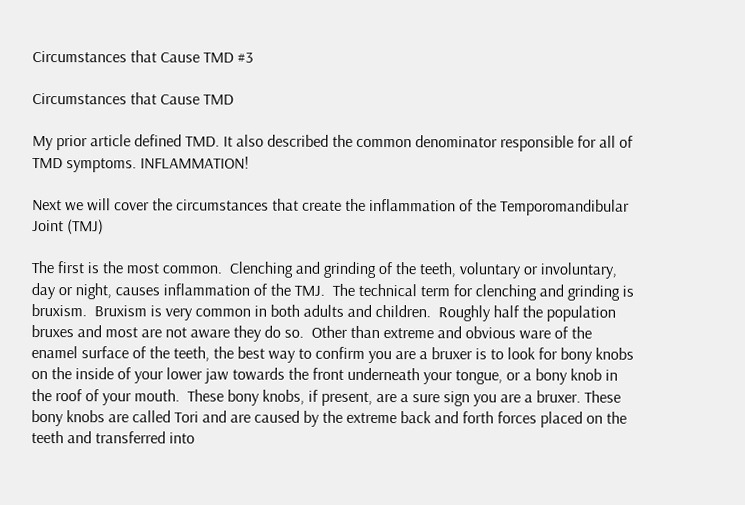Circumstances that Cause TMD #3

Circumstances that Cause TMD

My prior article defined TMD. It also described the common denominator responsible for all of TMD symptoms. INFLAMMATION!

Next we will cover the circumstances that create the inflammation of the Temporomandibular Joint (TMJ)

The first is the most common.  Clenching and grinding of the teeth, voluntary or involuntary, day or night, causes inflammation of the TMJ.  The technical term for clenching and grinding is bruxism.  Bruxism is very common in both adults and children.  Roughly half the population bruxes and most are not aware they do so.  Other than extreme and obvious ware of the enamel surface of the teeth, the best way to confirm you are a bruxer is to look for bony knobs on the inside of your lower jaw towards the front underneath your tongue, or a bony knob in the roof of your mouth.  These bony knobs, if present, are a sure sign you are a bruxer. These bony knobs are called Tori and are caused by the extreme back and forth forces placed on the teeth and transferred into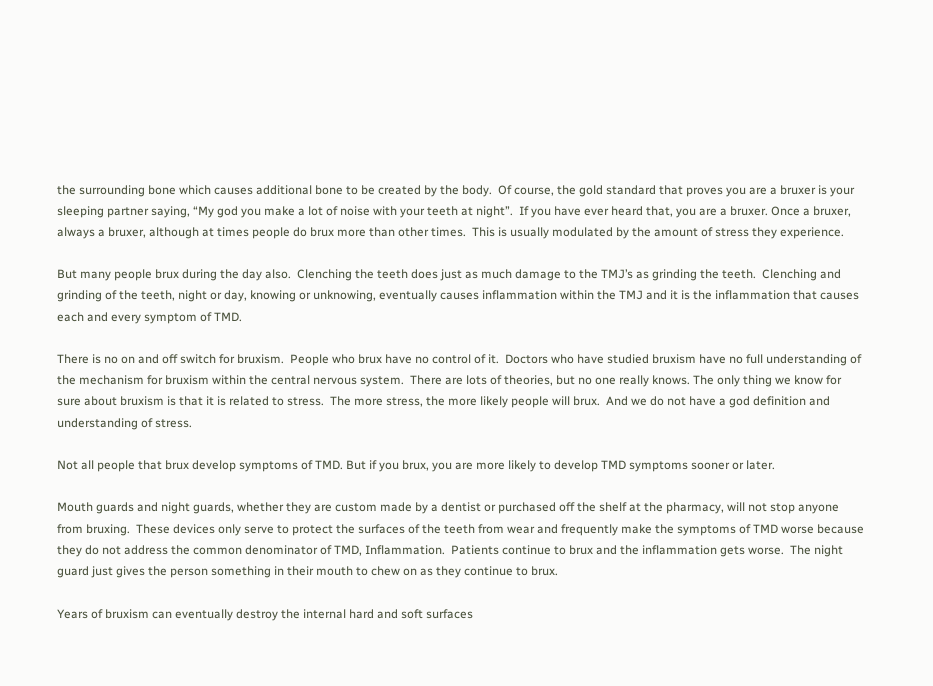the surrounding bone which causes additional bone to be created by the body.  Of course, the gold standard that proves you are a bruxer is your sleeping partner saying, “My god you make a lot of noise with your teeth at night”.  If you have ever heard that, you are a bruxer. Once a bruxer, always a bruxer, although at times people do brux more than other times.  This is usually modulated by the amount of stress they experience.

But many people brux during the day also.  Clenching the teeth does just as much damage to the TMJ’s as grinding the teeth.  Clenching and grinding of the teeth, night or day, knowing or unknowing, eventually causes inflammation within the TMJ and it is the inflammation that causes each and every symptom of TMD.

There is no on and off switch for bruxism.  People who brux have no control of it.  Doctors who have studied bruxism have no full understanding of the mechanism for bruxism within the central nervous system.  There are lots of theories, but no one really knows. The only thing we know for sure about bruxism is that it is related to stress.  The more stress, the more likely people will brux.  And we do not have a god definition and understanding of stress.

Not all people that brux develop symptoms of TMD. But if you brux, you are more likely to develop TMD symptoms sooner or later.

Mouth guards and night guards, whether they are custom made by a dentist or purchased off the shelf at the pharmacy, will not stop anyone from bruxing.  These devices only serve to protect the surfaces of the teeth from wear and frequently make the symptoms of TMD worse because they do not address the common denominator of TMD, Inflammation.  Patients continue to brux and the inflammation gets worse.  The night guard just gives the person something in their mouth to chew on as they continue to brux.

Years of bruxism can eventually destroy the internal hard and soft surfaces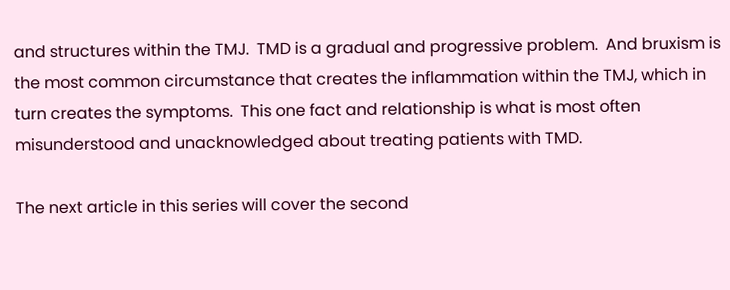and structures within the TMJ.  TMD is a gradual and progressive problem.  And bruxism is the most common circumstance that creates the inflammation within the TMJ, which in turn creates the symptoms.  This one fact and relationship is what is most often misunderstood and unacknowledged about treating patients with TMD.

The next article in this series will cover the second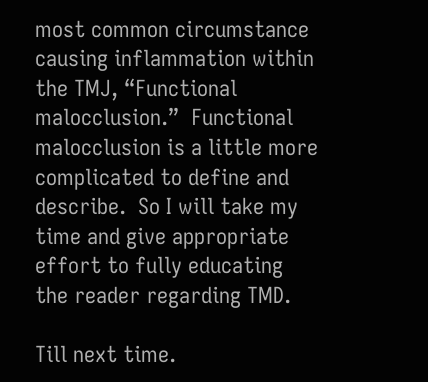most common circumstance causing inflammation within the TMJ, “Functional malocclusion.”  Functional malocclusion is a little more complicated to define and describe.  So I will take my time and give appropriate effort to fully educating the reader regarding TMD.

Till next time.